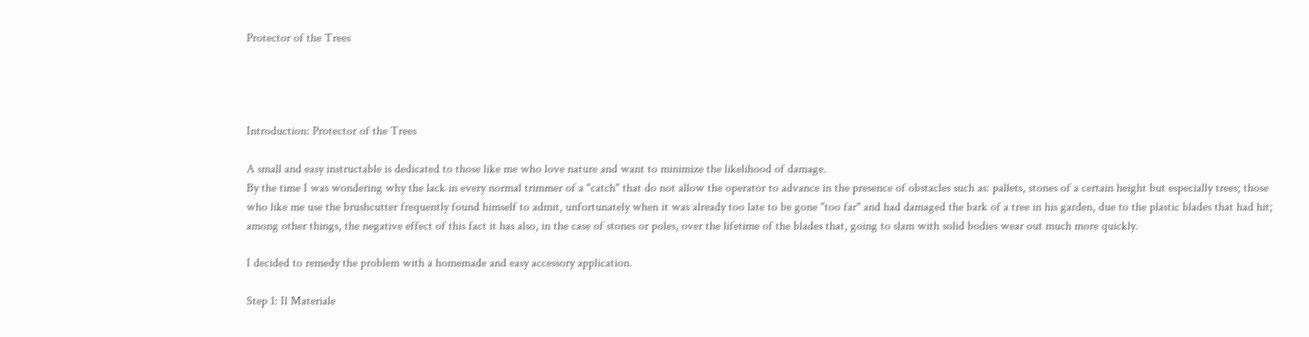Protector of the Trees




Introduction: Protector of the Trees

A small and easy instructable is dedicated to those like me who love nature and want to minimize the likelihood of damage.
By the time I was wondering why the lack in every normal trimmer of a "catch" that do not allow the operator to advance in the presence of obstacles such as: pallets, stones of a certain height but especially trees; those who like me use the brushcutter frequently found himself to admit, unfortunately when it was already too late to be gone "too far" and had damaged the bark of a tree in his garden, due to the plastic blades that had hit; among other things, the negative effect of this fact it has also, in the case of stones or poles, over the lifetime of the blades that, going to slam with solid bodies wear out much more quickly.

I decided to remedy the problem with a homemade and easy accessory application.

Step 1: Il Materiale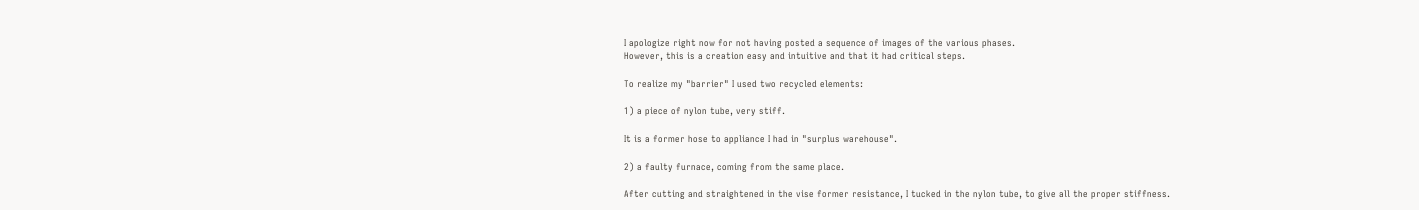I apologize right now for not having posted a sequence of images of the various phases.
However, this is a creation easy and intuitive and that it had critical steps.

To realize my "barrier" I used two recycled elements:

1) a piece of nylon tube, very stiff.

It is a former hose to appliance I had in "surplus warehouse".

2) a faulty furnace, coming from the same place.

After cutting and straightened in the vise former resistance, I tucked in the nylon tube, to give all the proper stiffness.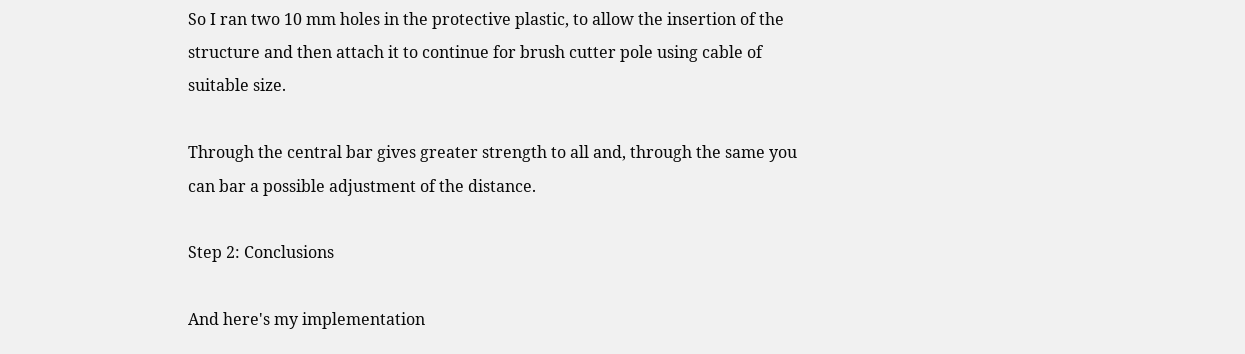So I ran two 10 mm holes in the protective plastic, to allow the insertion of the structure and then attach it to continue for brush cutter pole using cable of suitable size.

Through the central bar gives greater strength to all and, through the same you can bar a possible adjustment of the distance.

Step 2: Conclusions

And here's my implementation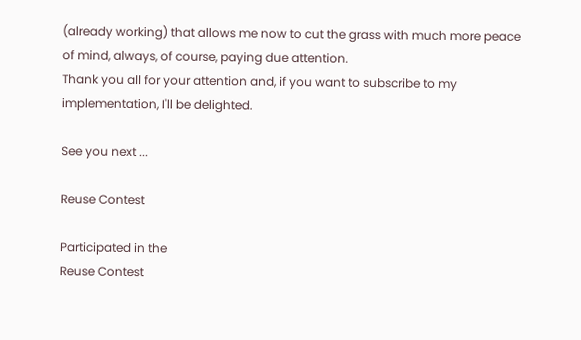(already working) that allows me now to cut the grass with much more peace of mind, always, of course, paying due attention.
Thank you all for your attention and, if you want to subscribe to my implementation, I'll be delighted.

See you next ...

Reuse Contest

Participated in the
Reuse Contest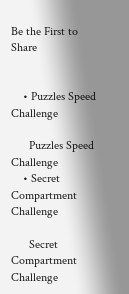Be the First to Share


    • Puzzles Speed Challenge

      Puzzles Speed Challenge
    • Secret Compartment Challenge

      Secret Compartment Challenge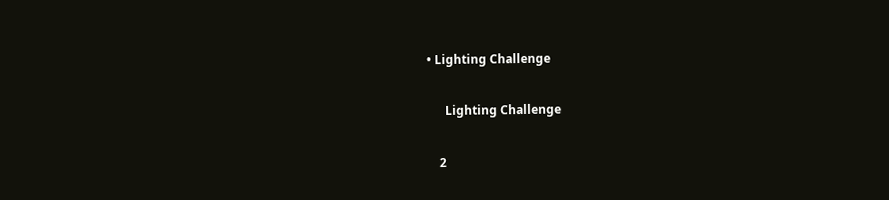• Lighting Challenge

      Lighting Challenge

    2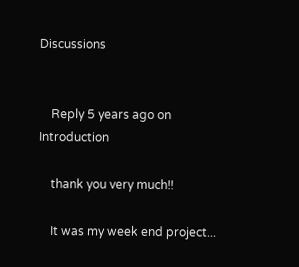Discussions


    Reply 5 years ago on Introduction

    thank you very much!!

    It was my week end project...